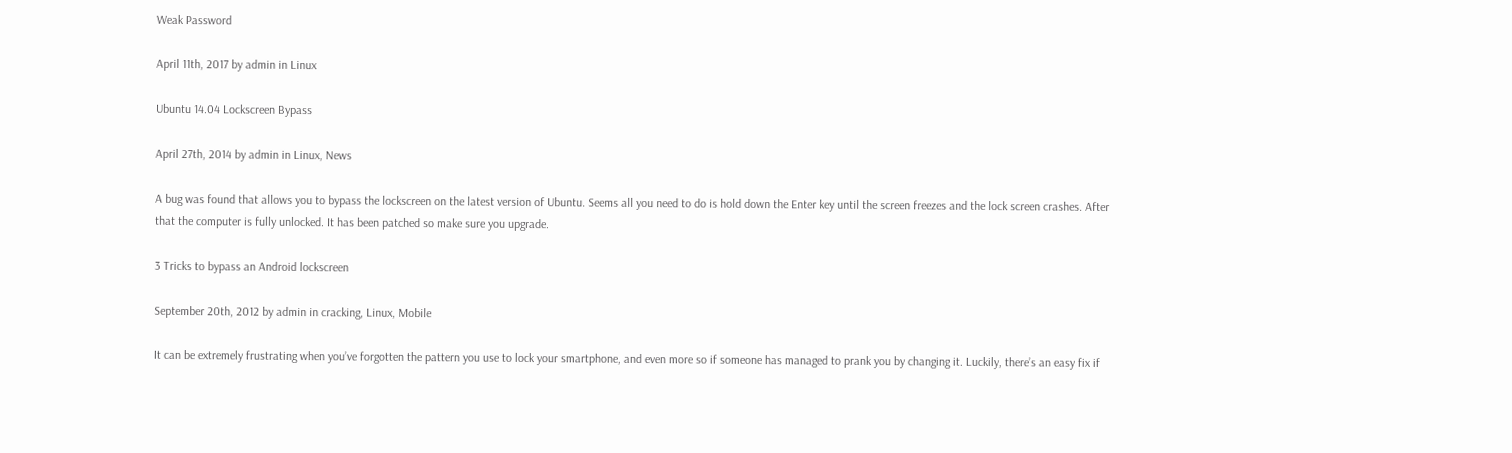Weak Password

April 11th, 2017 by admin in Linux

Ubuntu 14.04 Lockscreen Bypass

April 27th, 2014 by admin in Linux, News

A bug was found that allows you to bypass the lockscreen on the latest version of Ubuntu. Seems all you need to do is hold down the Enter key until the screen freezes and the lock screen crashes. After that the computer is fully unlocked. It has been patched so make sure you upgrade.

3 Tricks to bypass an Android lockscreen

September 20th, 2012 by admin in cracking, Linux, Mobile

It can be extremely frustrating when you’ve forgotten the pattern you use to lock your smartphone, and even more so if someone has managed to prank you by changing it. Luckily, there’s an easy fix if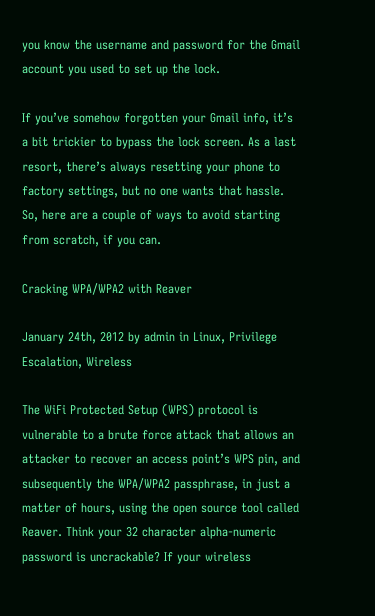you know the username and password for the Gmail account you used to set up the lock.

If you’ve somehow forgotten your Gmail info, it’s a bit trickier to bypass the lock screen. As a last resort, there’s always resetting your phone to factory settings, but no one wants that hassle. So, here are a couple of ways to avoid starting from scratch, if you can.

Cracking WPA/WPA2 with Reaver

January 24th, 2012 by admin in Linux, Privilege Escalation, Wireless

The WiFi Protected Setup (WPS) protocol is vulnerable to a brute force attack that allows an attacker to recover an access point’s WPS pin, and subsequently the WPA/WPA2 passphrase, in just a matter of hours, using the open source tool called Reaver. Think your 32 character alpha-numeric password is uncrackable? If your wireless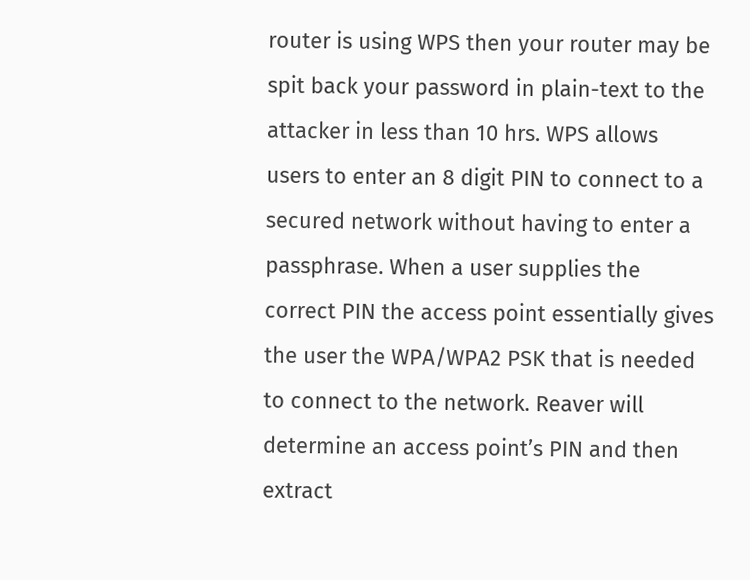router is using WPS then your router may be spit back your password in plain-text to the attacker in less than 10 hrs. WPS allows users to enter an 8 digit PIN to connect to a secured network without having to enter a passphrase. When a user supplies the correct PIN the access point essentially gives the user the WPA/WPA2 PSK that is needed to connect to the network. Reaver will determine an access point’s PIN and then extract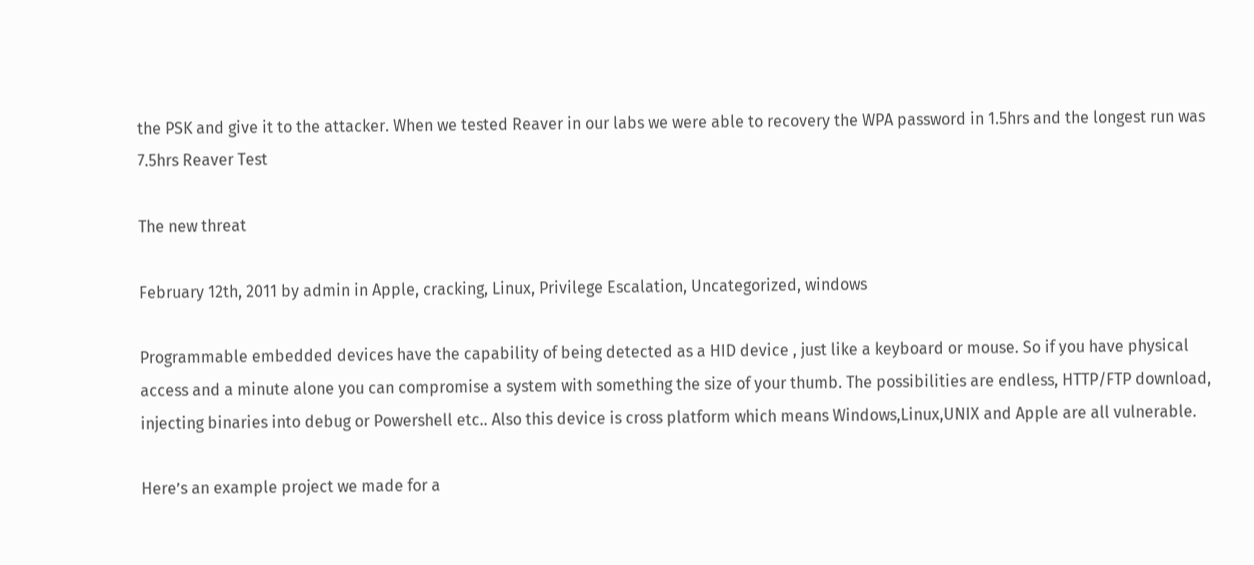the PSK and give it to the attacker. When we tested Reaver in our labs we were able to recovery the WPA password in 1.5hrs and the longest run was 7.5hrs Reaver Test

The new threat

February 12th, 2011 by admin in Apple, cracking, Linux, Privilege Escalation, Uncategorized, windows

Programmable embedded devices have the capability of being detected as a HID device , just like a keyboard or mouse. So if you have physical access and a minute alone you can compromise a system with something the size of your thumb. The possibilities are endless, HTTP/FTP download, injecting binaries into debug or Powershell etc.. Also this device is cross platform which means Windows,Linux,UNIX and Apple are all vulnerable.

Here’s an example project we made for a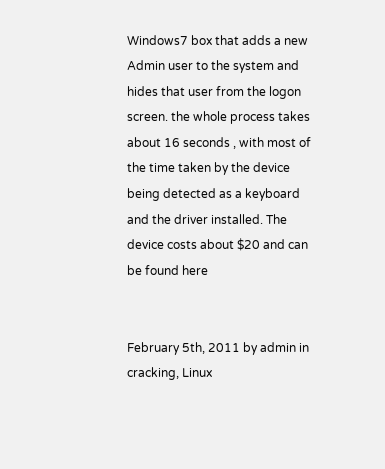Windows7 box that adds a new Admin user to the system and hides that user from the logon screen. the whole process takes about 16 seconds , with most of the time taken by the device being detected as a keyboard and the driver installed. The device costs about $20 and can be found here


February 5th, 2011 by admin in cracking, Linux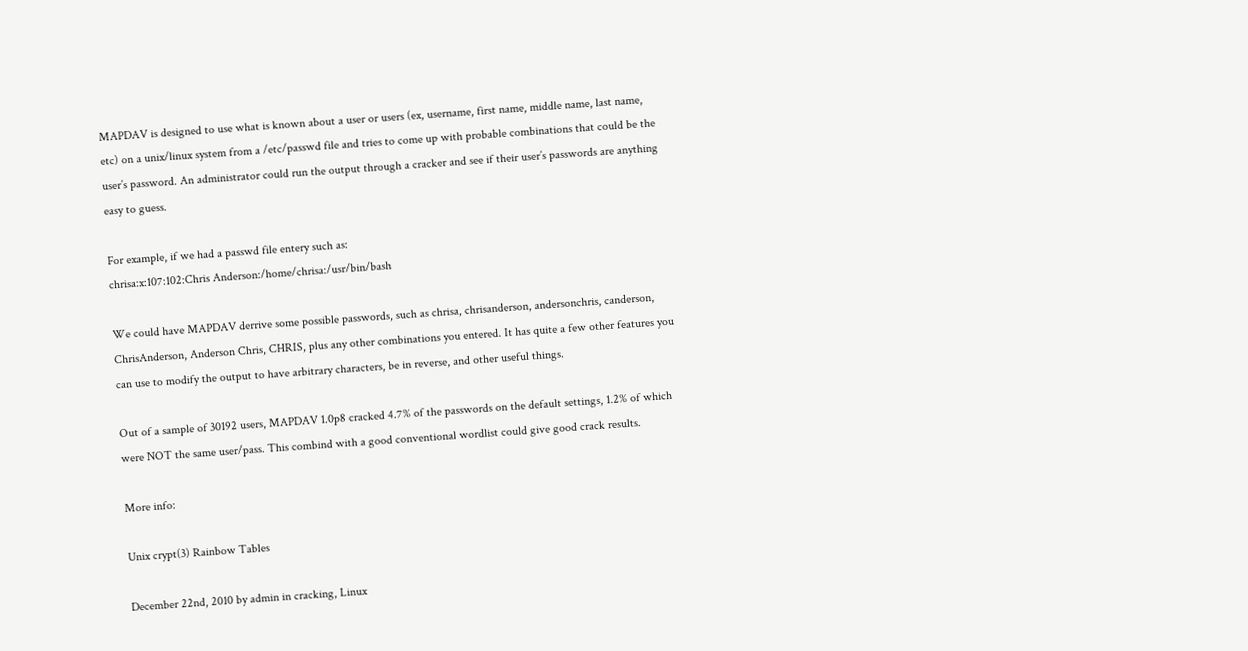MAPDAV is designed to use what is known about a user or users (ex, username, first name, middle name, last name, etc) on a unix/linux system from a /etc/passwd file and tries to come up with probable combinations that could be the user’s password. An administrator could run the output through a cracker and see if their user’s passwords are anything easy to guess.

For example, if we had a passwd file entery such as:
chrisa:x:107:102:Chris Anderson:/home/chrisa:/usr/bin/bash

We could have MAPDAV derrive some possible passwords, such as chrisa, chrisanderson, andersonchris, canderson, ChrisAnderson, Anderson Chris, CHRIS, plus any other combinations you entered. It has quite a few other features you can use to modify the output to have arbitrary characters, be in reverse, and other useful things.

Out of a sample of 30192 users, MAPDAV 1.0p8 cracked 4.7% of the passwords on the default settings, 1.2% of which were NOT the same user/pass. This combind with a good conventional wordlist could give good crack results.

More info:

Unix crypt(3) Rainbow Tables

December 22nd, 2010 by admin in cracking, Linux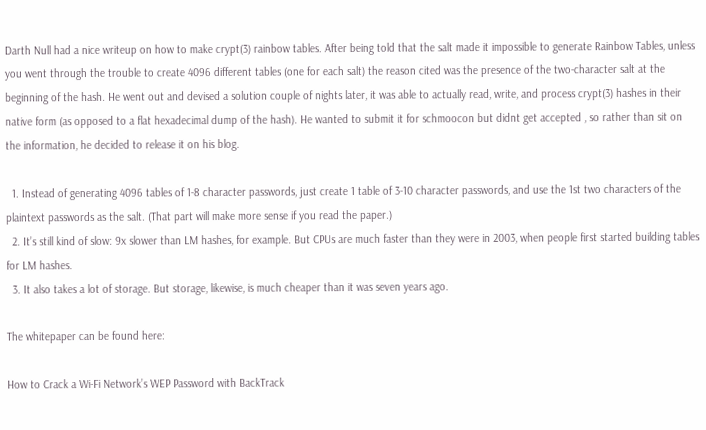Darth Null had a nice writeup on how to make crypt(3) rainbow tables. After being told that the salt made it impossible to generate Rainbow Tables, unless you went through the trouble to create 4096 different tables (one for each salt) the reason cited was the presence of the two-character salt at the beginning of the hash. He went out and devised a solution couple of nights later, it was able to actually read, write, and process crypt(3) hashes in their native form (as opposed to a flat hexadecimal dump of the hash). He wanted to submit it for schmoocon but didnt get accepted , so rather than sit on the information, he decided to release it on his blog.

  1. Instead of generating 4096 tables of 1-8 character passwords, just create 1 table of 3-10 character passwords, and use the 1st two characters of the plaintext passwords as the salt. (That part will make more sense if you read the paper.)
  2. It’s still kind of slow: 9x slower than LM hashes, for example. But CPUs are much faster than they were in 2003, when people first started building tables for LM hashes.
  3. It also takes a lot of storage. But storage, likewise, is much cheaper than it was seven years ago.

The whitepaper can be found here:

How to Crack a Wi-Fi Network’s WEP Password with BackTrack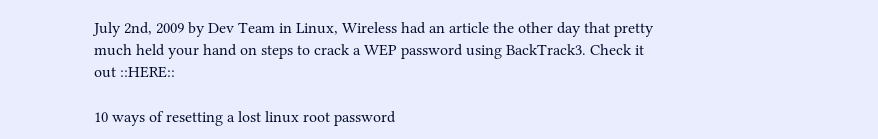July 2nd, 2009 by Dev Team in Linux, Wireless had an article the other day that pretty much held your hand on steps to crack a WEP password using BackTrack3. Check it out ::HERE::

10 ways of resetting a lost linux root password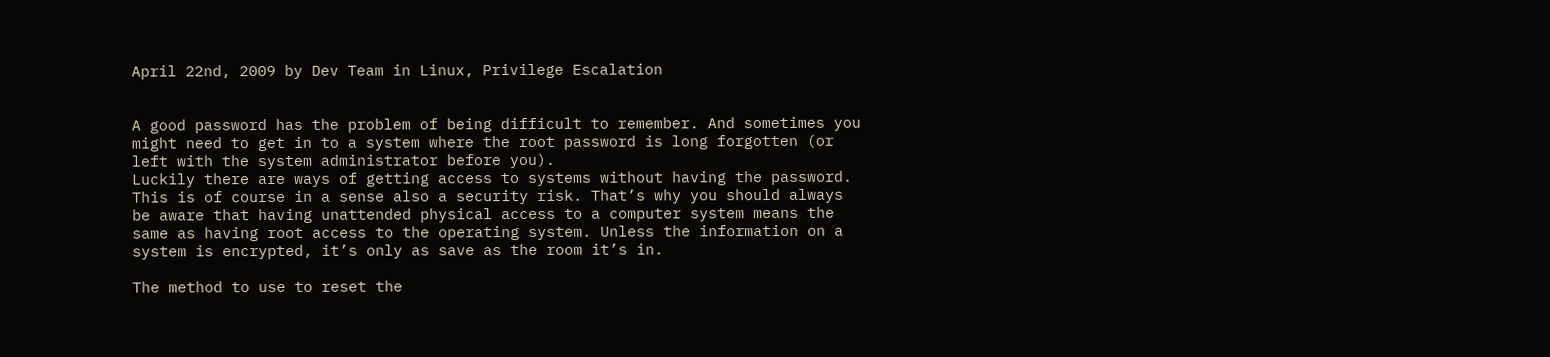April 22nd, 2009 by Dev Team in Linux, Privilege Escalation


A good password has the problem of being difficult to remember. And sometimes you might need to get in to a system where the root password is long forgotten (or left with the system administrator before you).
Luckily there are ways of getting access to systems without having the password. This is of course in a sense also a security risk. That’s why you should always be aware that having unattended physical access to a computer system means the same as having root access to the operating system. Unless the information on a system is encrypted, it’s only as save as the room it’s in.

The method to use to reset the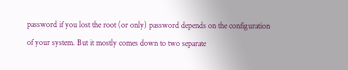password if you lost the root (or only) password depends on the configuration of your system. But it mostly comes down to two separate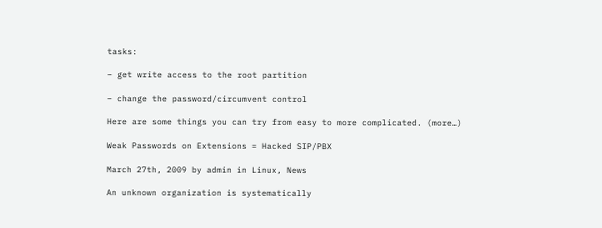tasks:

– get write access to the root partition

– change the password/circumvent control

Here are some things you can try from easy to more complicated. (more…)

Weak Passwords on Extensions = Hacked SIP/PBX

March 27th, 2009 by admin in Linux, News

An unknown organization is systematically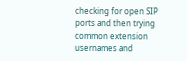checking for open SIP ports and then trying common extension usernames and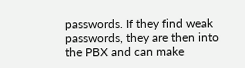passwords. If they find weak passwords, they are then into the PBX and can make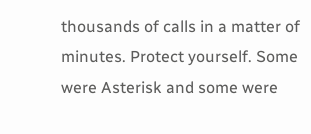thousands of calls in a matter of minutes. Protect yourself. Some were Asterisk and some were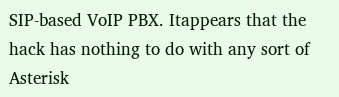SIP-based VoIP PBX. Itappears that the hack has nothing to do with any sort of Asterisk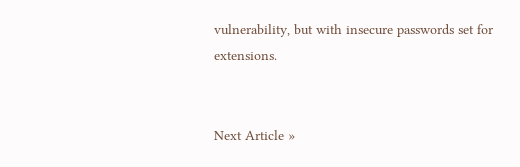vulnerability, but with insecure passwords set for extensions.


Next Article »